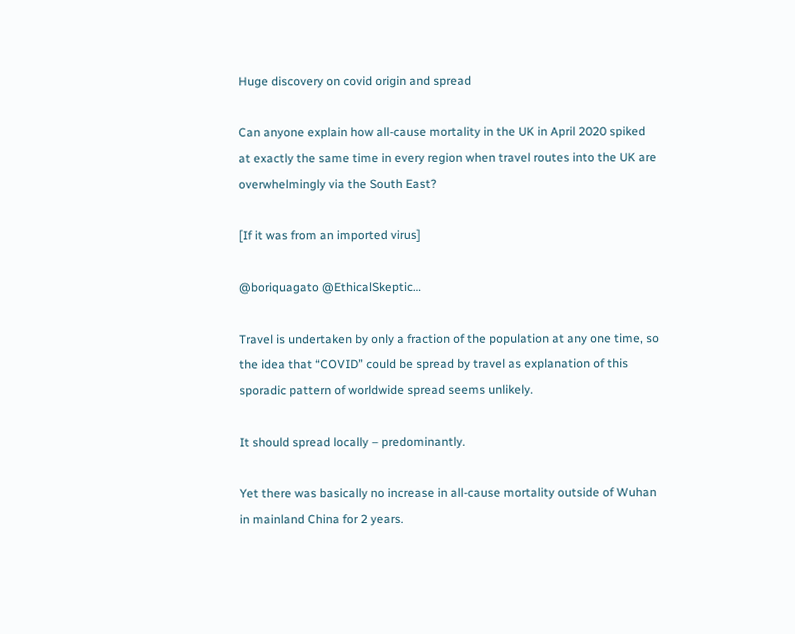Huge discovery on covid origin and spread

Can anyone explain how all-cause mortality in the UK in April 2020 spiked at exactly the same time in every region when travel routes into the UK are overwhelmingly via the South East?

[If it was from an imported virus]

@boriquagato @EthicalSkeptic…

Travel is undertaken by only a fraction of the population at any one time, so the idea that “COVID” could be spread by travel as explanation of this sporadic pattern of worldwide spread seems unlikely.

It should spread locally – predominantly.

Yet there was basically no increase in all-cause mortality outside of Wuhan in mainland China for 2 years.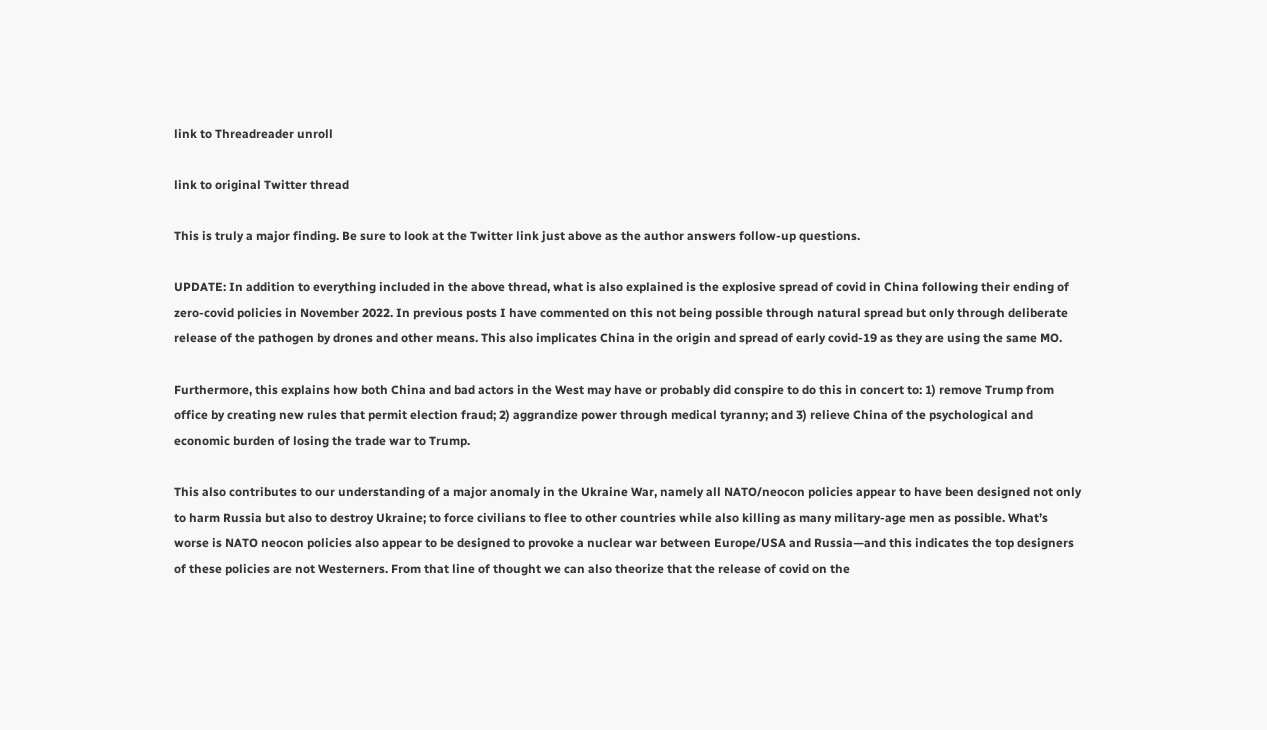link to Threadreader unroll

link to original Twitter thread

This is truly a major finding. Be sure to look at the Twitter link just above as the author answers follow-up questions.

UPDATE: In addition to everything included in the above thread, what is also explained is the explosive spread of covid in China following their ending of zero-covid policies in November 2022. In previous posts I have commented on this not being possible through natural spread but only through deliberate release of the pathogen by drones and other means. This also implicates China in the origin and spread of early covid-19 as they are using the same MO.

Furthermore, this explains how both China and bad actors in the West may have or probably did conspire to do this in concert to: 1) remove Trump from office by creating new rules that permit election fraud; 2) aggrandize power through medical tyranny; and 3) relieve China of the psychological and economic burden of losing the trade war to Trump.

This also contributes to our understanding of a major anomaly in the Ukraine War, namely all NATO/neocon policies appear to have been designed not only to harm Russia but also to destroy Ukraine; to force civilians to flee to other countries while also killing as many military-age men as possible. What’s worse is NATO neocon policies also appear to be designed to provoke a nuclear war between Europe/USA and Russia—and this indicates the top designers of these policies are not Westerners. From that line of thought we can also theorize that the release of covid on the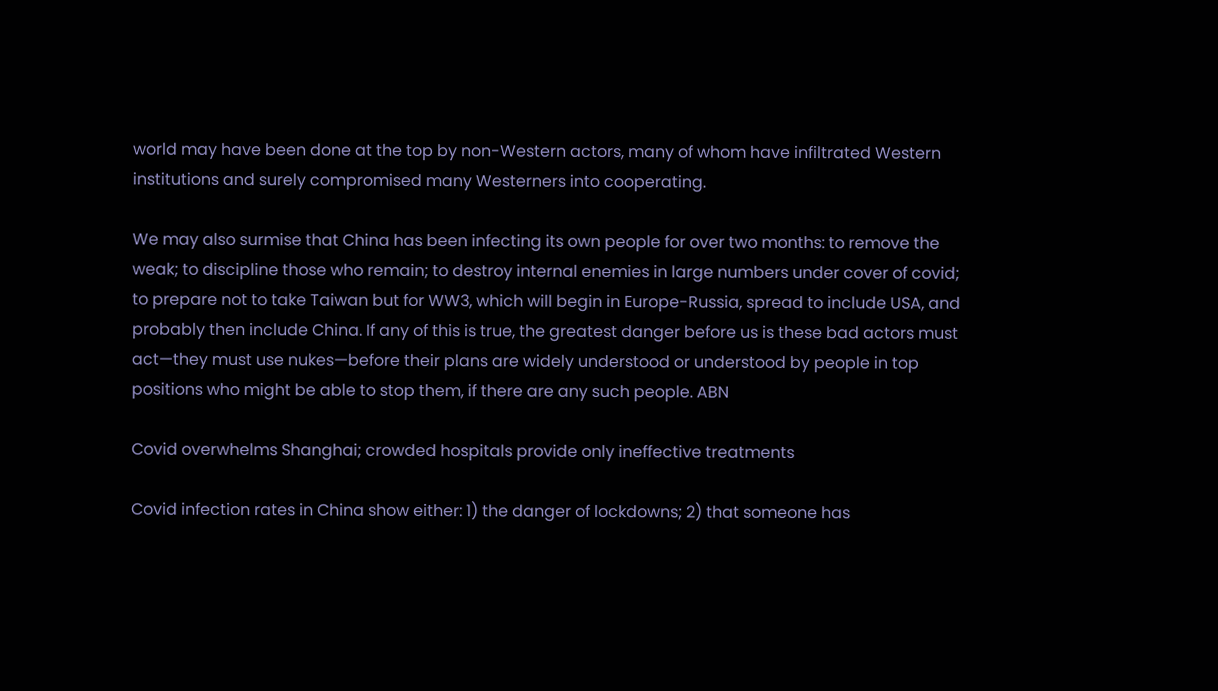world may have been done at the top by non-Western actors, many of whom have infiltrated Western institutions and surely compromised many Westerners into cooperating.

We may also surmise that China has been infecting its own people for over two months: to remove the weak; to discipline those who remain; to destroy internal enemies in large numbers under cover of covid; to prepare not to take Taiwan but for WW3, which will begin in Europe-Russia, spread to include USA, and probably then include China. If any of this is true, the greatest danger before us is these bad actors must act—they must use nukes—before their plans are widely understood or understood by people in top positions who might be able to stop them, if there are any such people. ABN

Covid overwhelms Shanghai; crowded hospitals provide only ineffective treatments

Covid infection rates in China show either: 1) the danger of lockdowns; 2) that someone has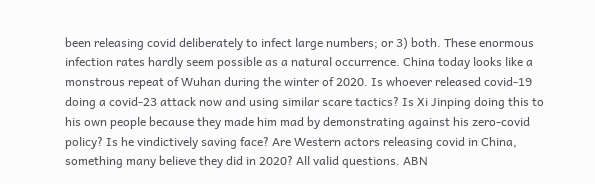been releasing covid deliberately to infect large numbers; or 3) both. These enormous infection rates hardly seem possible as a natural occurrence. China today looks like a monstrous repeat of Wuhan during the winter of 2020. Is whoever released covid-19 doing a covid-23 attack now and using similar scare tactics? Is Xi Jinping doing this to his own people because they made him mad by demonstrating against his zero-covid policy? Is he vindictively saving face? Are Western actors releasing covid in China, something many believe they did in 2020? All valid questions. ABN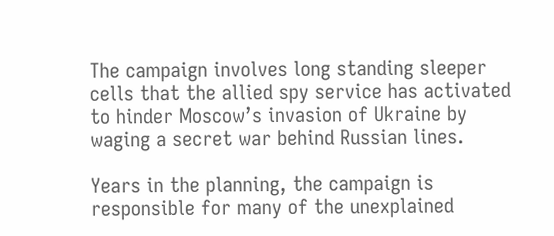The campaign involves long standing sleeper cells that the allied spy service has activated to hinder Moscow’s invasion of Ukraine by waging a secret war behind Russian lines.

Years in the planning, the campaign is responsible for many of the unexplained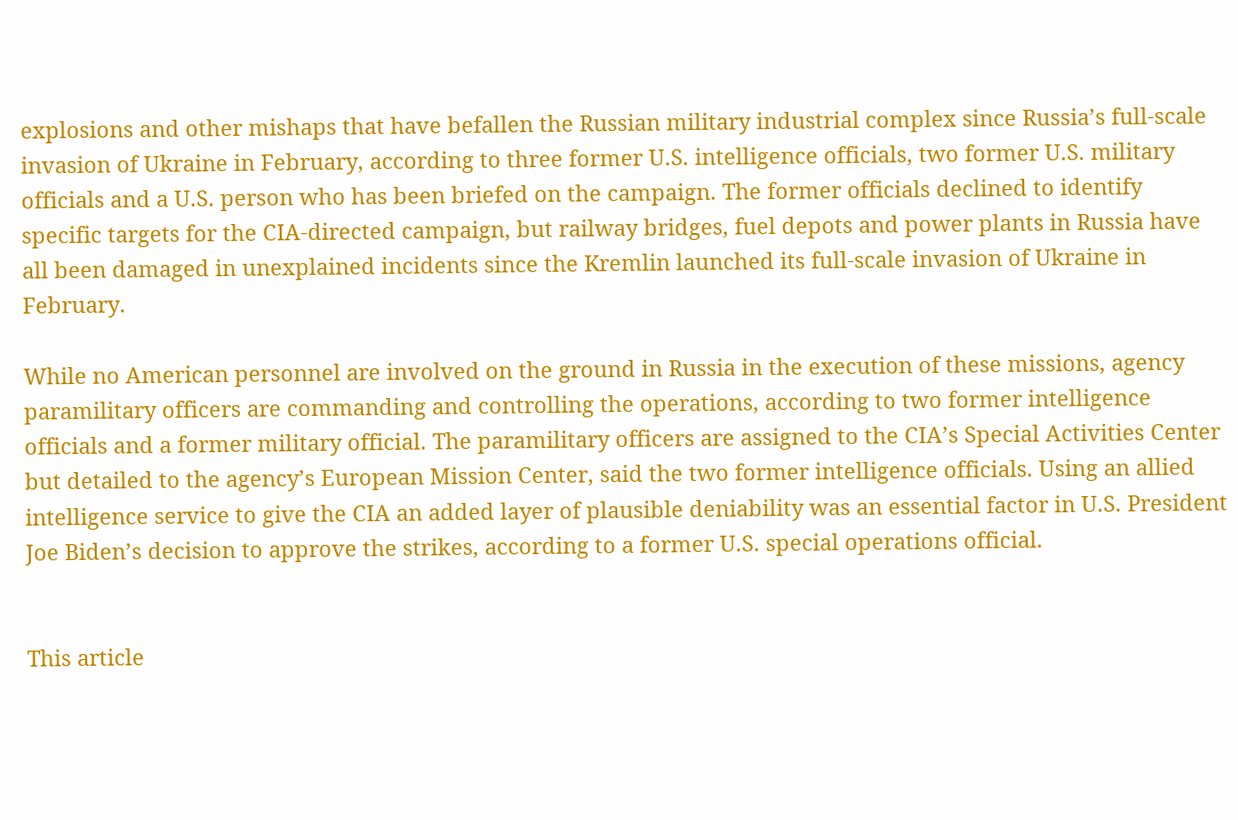explosions and other mishaps that have befallen the Russian military industrial complex since Russia’s full-scale invasion of Ukraine in February, according to three former U.S. intelligence officials, two former U.S. military officials and a U.S. person who has been briefed on the campaign. The former officials declined to identify specific targets for the CIA-directed campaign, but railway bridges, fuel depots and power plants in Russia have all been damaged in unexplained incidents since the Kremlin launched its full-scale invasion of Ukraine in February.

While no American personnel are involved on the ground in Russia in the execution of these missions, agency paramilitary officers are commanding and controlling the operations, according to two former intelligence officials and a former military official. The paramilitary officers are assigned to the CIA’s Special Activities Center but detailed to the agency’s European Mission Center, said the two former intelligence officials. Using an allied intelligence service to give the CIA an added layer of plausible deniability was an essential factor in U.S. President Joe Biden’s decision to approve the strikes, according to a former U.S. special operations official.


This article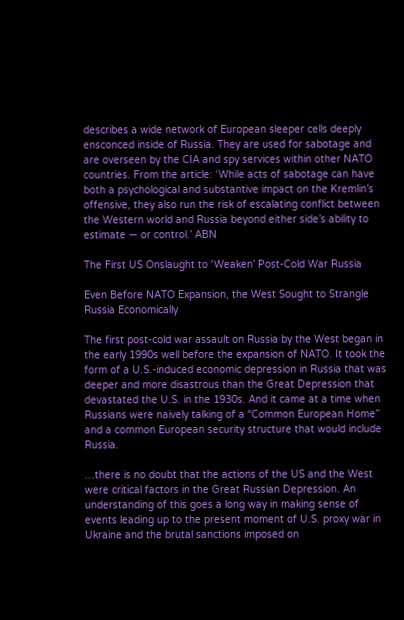describes a wide network of European sleeper cells deeply ensconced inside of Russia. They are used for sabotage and are overseen by the CIA and spy services within other NATO countries. From the article: ‘While acts of sabotage can have both a psychological and substantive impact on the Kremlin’s offensive, they also run the risk of escalating conflict between the Western world and Russia beyond either side’s ability to estimate — or control.’ ABN

The First US Onslaught to ‘Weaken’ Post-Cold War Russia

Even Before NATO Expansion, the West Sought to Strangle Russia Economically

The first post-cold war assault on Russia by the West began in the early 1990s well before the expansion of NATO. It took the form of a U.S.-induced economic depression in Russia that was deeper and more disastrous than the Great Depression that devastated the U.S. in the 1930s. And it came at a time when Russians were naively talking of a “Common European Home” and a common European security structure that would include Russia.

…there is no doubt that the actions of the US and the West were critical factors in the Great Russian Depression. An understanding of this goes a long way in making sense of events leading up to the present moment of U.S. proxy war in Ukraine and the brutal sanctions imposed on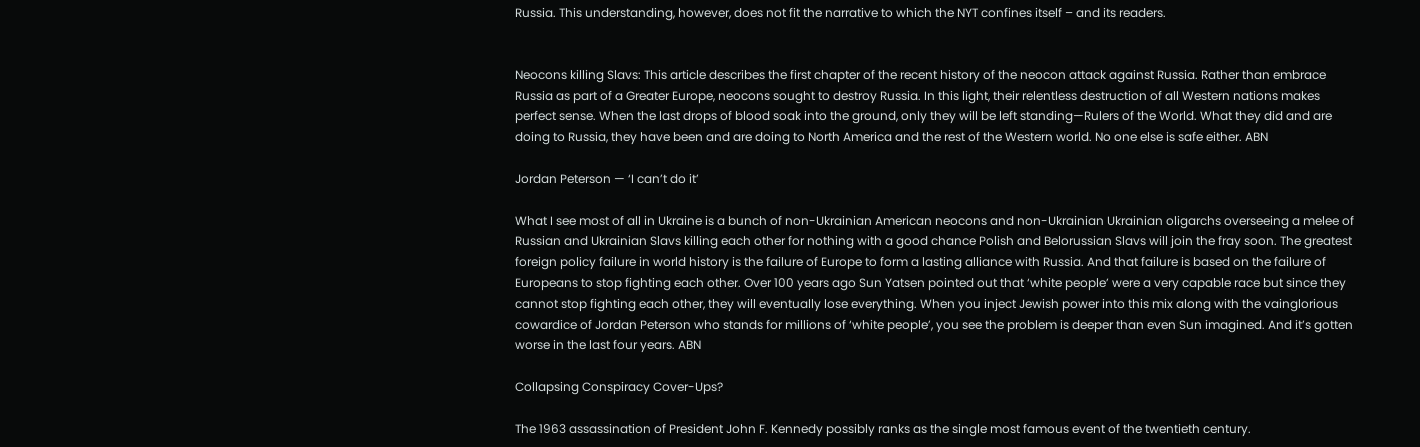Russia. This understanding, however, does not fit the narrative to which the NYT confines itself – and its readers.


Neocons killing Slavs: This article describes the first chapter of the recent history of the neocon attack against Russia. Rather than embrace Russia as part of a Greater Europe, neocons sought to destroy Russia. In this light, their relentless destruction of all Western nations makes perfect sense. When the last drops of blood soak into the ground, only they will be left standing—Rulers of the World. What they did and are doing to Russia, they have been and are doing to North America and the rest of the Western world. No one else is safe either. ABN

Jordan Peterson — ‘I can’t do it’

What I see most of all in Ukraine is a bunch of non-Ukrainian American neocons and non-Ukrainian Ukrainian oligarchs overseeing a melee of Russian and Ukrainian Slavs killing each other for nothing with a good chance Polish and Belorussian Slavs will join the fray soon. The greatest foreign policy failure in world history is the failure of Europe to form a lasting alliance with Russia. And that failure is based on the failure of Europeans to stop fighting each other. Over 100 years ago Sun Yatsen pointed out that ‘white people’ were a very capable race but since they cannot stop fighting each other, they will eventually lose everything. When you inject Jewish power into this mix along with the vainglorious cowardice of Jordan Peterson who stands for millions of ‘white people’, you see the problem is deeper than even Sun imagined. And it’s gotten worse in the last four years. ABN

Collapsing Conspiracy Cover-Ups?

The 1963 assassination of President John F. Kennedy possibly ranks as the single most famous event of the twentieth century.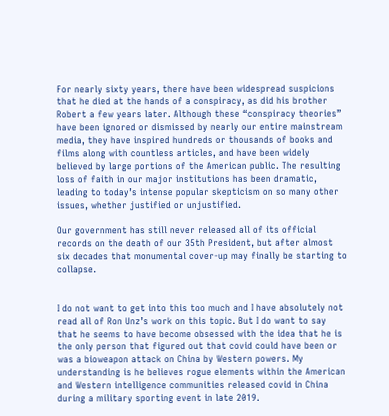For nearly sixty years, there have been widespread suspicions that he died at the hands of a conspiracy, as did his brother Robert a few years later. Although these “conspiracy theories” have been ignored or dismissed by nearly our entire mainstream media, they have inspired hundreds or thousands of books and films along with countless articles, and have been widely believed by large portions of the American public. The resulting loss of faith in our major institutions has been dramatic, leading to today’s intense popular skepticism on so many other issues, whether justified or unjustified.

Our government has still never released all of its official records on the death of our 35th President, but after almost six decades that monumental cover-up may finally be starting to collapse.


I do not want to get into this too much and I have absolutely not read all of Ron Unz’s work on this topic. But I do want to say that he seems to have become obsessed with the idea that he is the only person that figured out that covid could have been or was a bioweapon attack on China by Western powers. My understanding is he believes rogue elements within the American and Western intelligence communities released covid in China during a military sporting event in late 2019.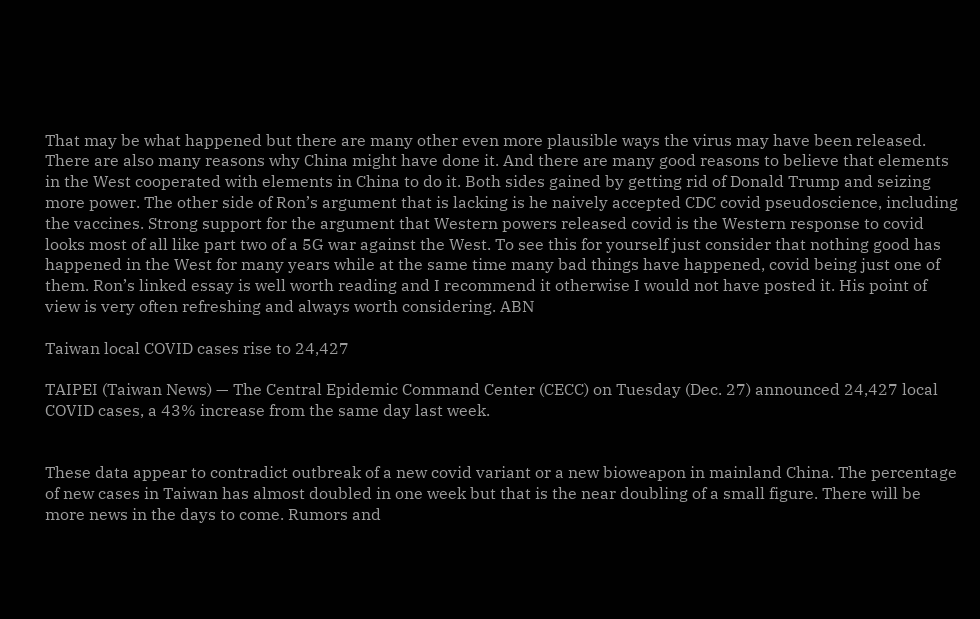That may be what happened but there are many other even more plausible ways the virus may have been released. There are also many reasons why China might have done it. And there are many good reasons to believe that elements in the West cooperated with elements in China to do it. Both sides gained by getting rid of Donald Trump and seizing more power. The other side of Ron’s argument that is lacking is he naively accepted CDC covid pseudoscience, including the vaccines. Strong support for the argument that Western powers released covid is the Western response to covid looks most of all like part two of a 5G war against the West. To see this for yourself just consider that nothing good has happened in the West for many years while at the same time many bad things have happened, covid being just one of them. Ron’s linked essay is well worth reading and I recommend it otherwise I would not have posted it. His point of view is very often refreshing and always worth considering. ABN

Taiwan local COVID cases rise to 24,427

TAIPEI (Taiwan News) — The Central Epidemic Command Center (CECC) on Tuesday (Dec. 27) announced 24,427 local COVID cases, a 43% increase from the same day last week.


These data appear to contradict outbreak of a new covid variant or a new bioweapon in mainland China. The percentage of new cases in Taiwan has almost doubled in one week but that is the near doubling of a small figure. There will be more news in the days to come. Rumors and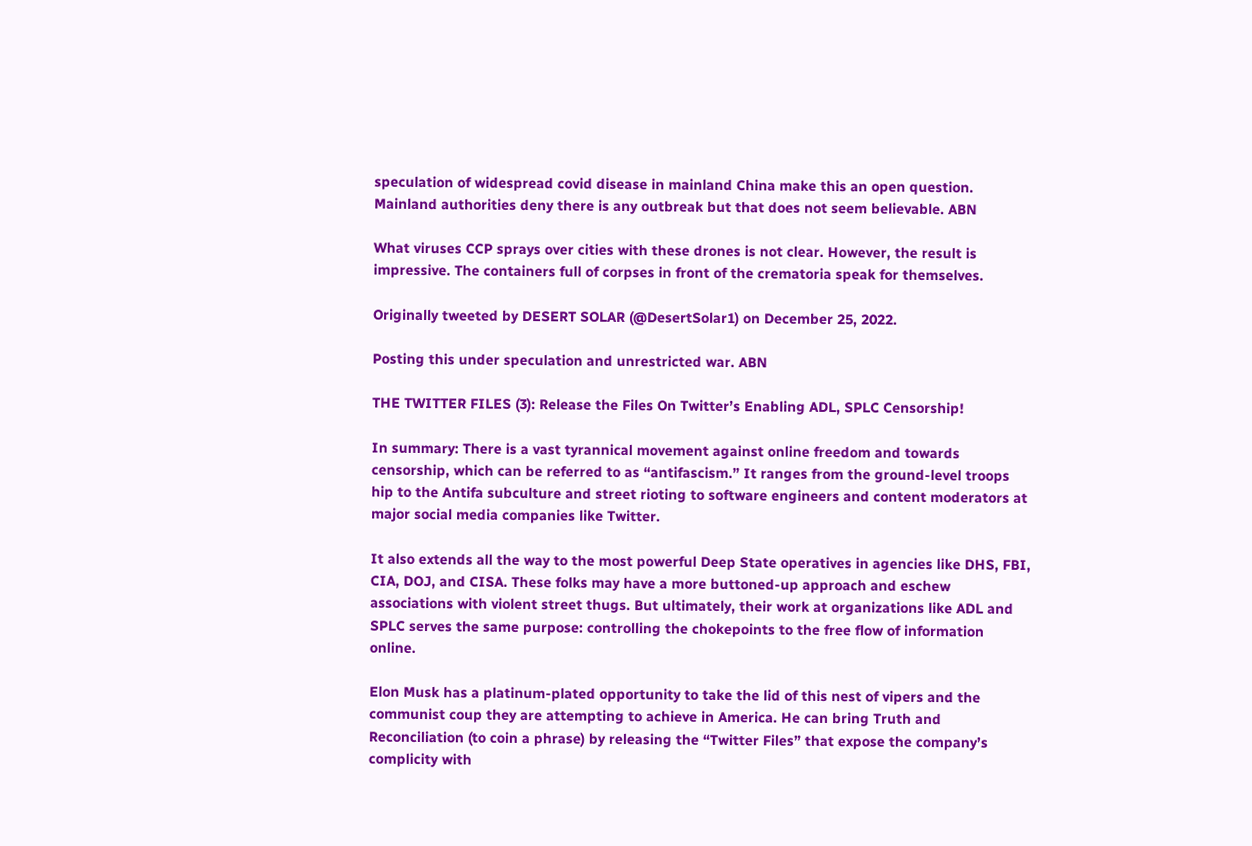speculation of widespread covid disease in mainland China make this an open question. Mainland authorities deny there is any outbreak but that does not seem believable. ABN

What viruses CCP sprays over cities with these drones is not clear. However, the result is impressive. The containers full of corpses in front of the crematoria speak for themselves.

Originally tweeted by DESERT SOLAR (@DesertSolar1) on December 25, 2022.

Posting this under speculation and unrestricted war. ABN

THE TWITTER FILES (3): Release the Files On Twitter’s Enabling ADL, SPLC Censorship!

In summary: There is a vast tyrannical movement against online freedom and towards censorship, which can be referred to as “antifascism.” It ranges from the ground-level troops hip to the Antifa subculture and street rioting to software engineers and content moderators at major social media companies like Twitter.

It also extends all the way to the most powerful Deep State operatives in agencies like DHS, FBI, CIA, DOJ, and CISA. These folks may have a more buttoned-up approach and eschew associations with violent street thugs. But ultimately, their work at organizations like ADL and SPLC serves the same purpose: controlling the chokepoints to the free flow of information online.

Elon Musk has a platinum-plated opportunity to take the lid of this nest of vipers and the communist coup they are attempting to achieve in America. He can bring Truth and Reconciliation (to coin a phrase) by releasing the “Twitter Files” that expose the company’s complicity with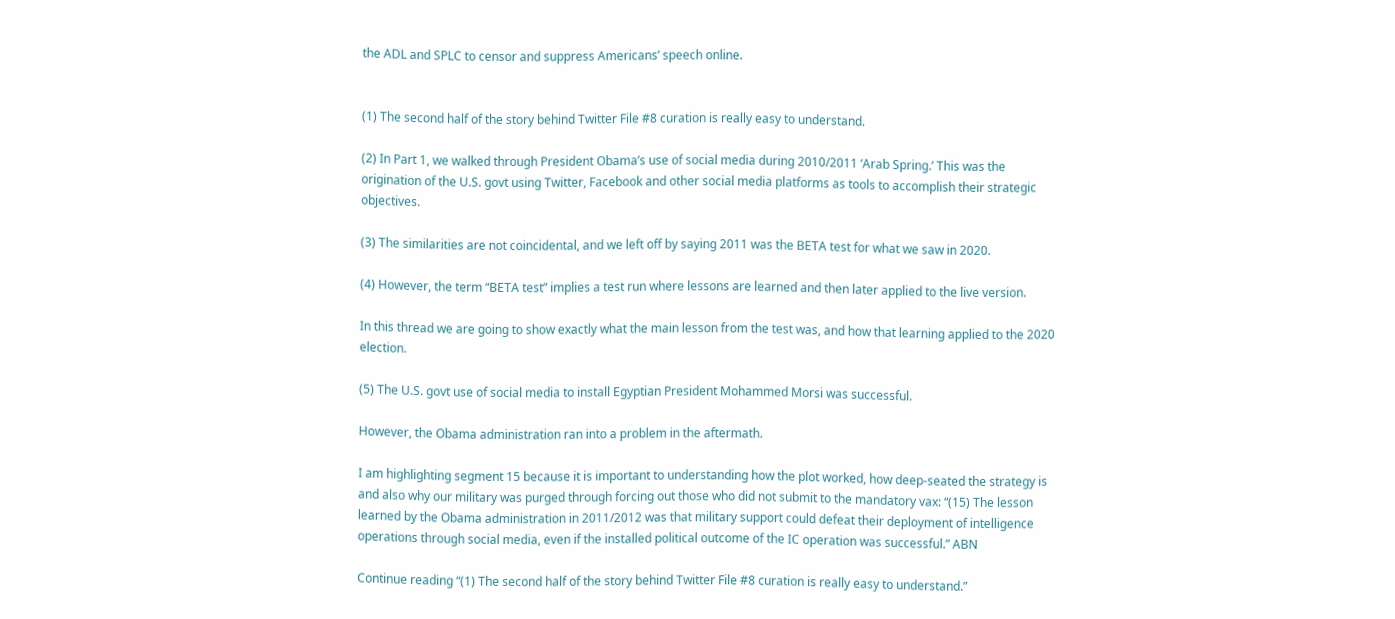the ADL and SPLC to censor and suppress Americans’ speech online.


(1) The second half of the story behind Twitter File #8 curation is really easy to understand.

(2) In Part 1, we walked through President Obama’s use of social media during 2010/2011 ‘Arab Spring.’ This was the origination of the U.S. govt using Twitter, Facebook and other social media platforms as tools to accomplish their strategic objectives.

(3) The similarities are not coincidental, and we left off by saying 2011 was the BETA test for what we saw in 2020.

(4) However, the term “BETA test” implies a test run where lessons are learned and then later applied to the live version.

In this thread we are going to show exactly what the main lesson from the test was, and how that learning applied to the 2020 election.

(5) The U.S. govt use of social media to install Egyptian President Mohammed Morsi was successful.

However, the Obama administration ran into a problem in the aftermath.

I am highlighting segment 15 because it is important to understanding how the plot worked, how deep-seated the strategy is and also why our military was purged through forcing out those who did not submit to the mandatory vax: “(15) The lesson learned by the Obama administration in 2011/2012 was that military support could defeat their deployment of intelligence operations through social media, even if the installed political outcome of the IC operation was successful.” ABN

Continue reading “(1) The second half of the story behind Twitter File #8 curation is really easy to understand.”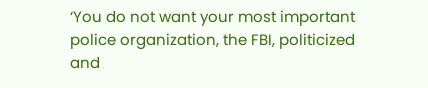‘You do not want your most important police organization, the FBI, politicized and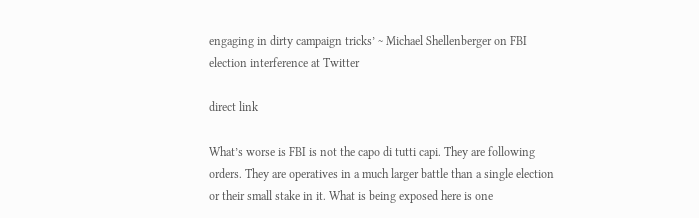engaging in dirty campaign tricks’ ~ Michael Shellenberger on FBI election interference at Twitter

direct link

What’s worse is FBI is not the capo di tutti capi. They are following orders. They are operatives in a much larger battle than a single election or their small stake in it. What is being exposed here is one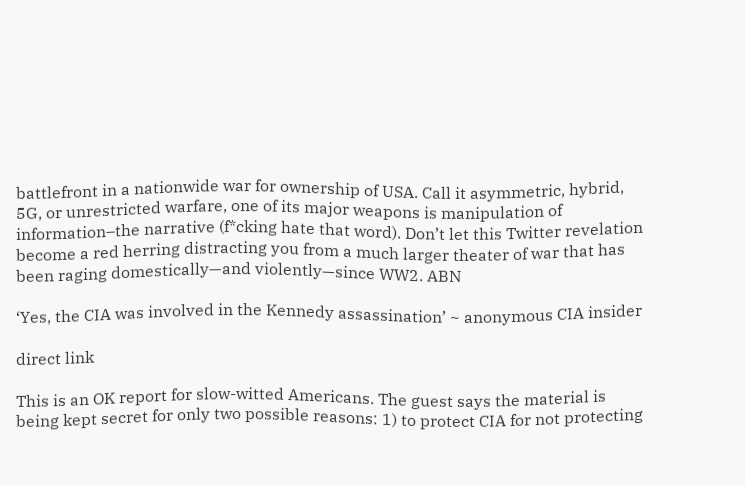battlefront in a nationwide war for ownership of USA. Call it asymmetric, hybrid, 5G, or unrestricted warfare, one of its major weapons is manipulation of information–the narrative (f*cking hate that word). Don’t let this Twitter revelation become a red herring distracting you from a much larger theater of war that has been raging domestically—and violently—since WW2. ABN

‘Yes, the CIA was involved in the Kennedy assassination’ ~ anonymous CIA insider

direct link

This is an OK report for slow-witted Americans. The guest says the material is being kept secret for only two possible reasons: 1) to protect CIA for not protecting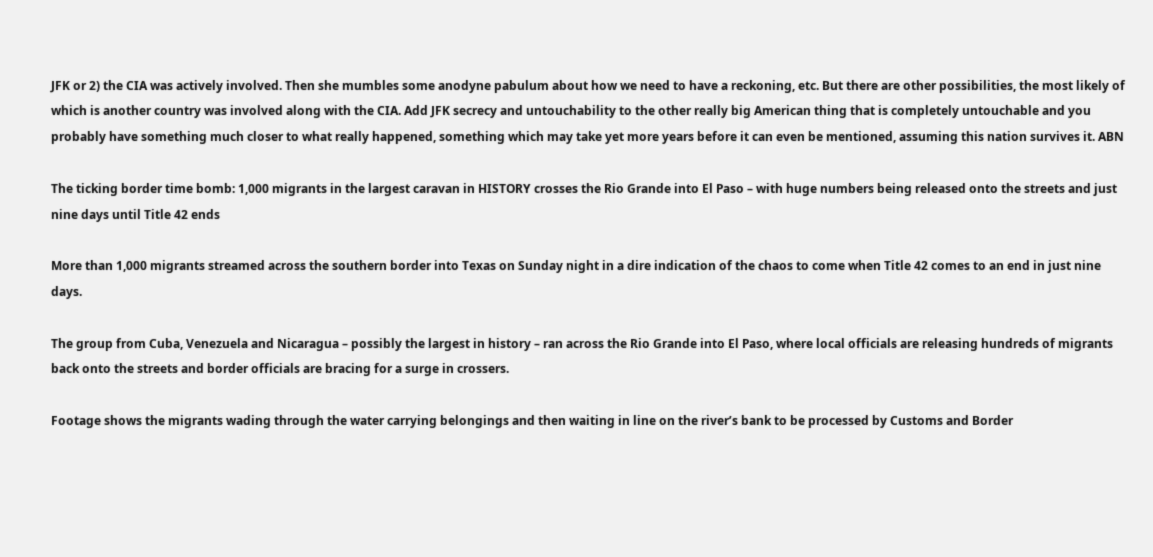JFK or 2) the CIA was actively involved. Then she mumbles some anodyne pabulum about how we need to have a reckoning, etc. But there are other possibilities, the most likely of which is another country was involved along with the CIA. Add JFK secrecy and untouchability to the other really big American thing that is completely untouchable and you probably have something much closer to what really happened, something which may take yet more years before it can even be mentioned, assuming this nation survives it. ABN

The ticking border time bomb: 1,000 migrants in the largest caravan in HISTORY crosses the Rio Grande into El Paso – with huge numbers being released onto the streets and just nine days until Title 42 ends

More than 1,000 migrants streamed across the southern border into Texas on Sunday night in a dire indication of the chaos to come when Title 42 comes to an end in just nine days.

The group from Cuba, Venezuela and Nicaragua – possibly the largest in history – ran across the Rio Grande into El Paso, where local officials are releasing hundreds of migrants back onto the streets and border officials are bracing for a surge in crossers.

Footage shows the migrants wading through the water carrying belongings and then waiting in line on the river’s bank to be processed by Customs and Border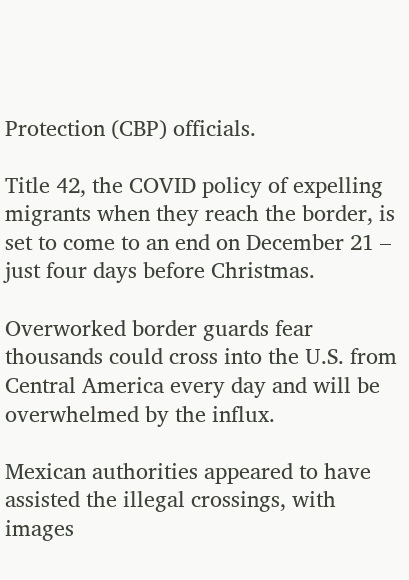Protection (CBP) officials.

Title 42, the COVID policy of expelling migrants when they reach the border, is set to come to an end on December 21 – just four days before Christmas.

Overworked border guards fear thousands could cross into the U.S. from Central America every day and will be overwhelmed by the influx.

Mexican authorities appeared to have assisted the illegal crossings, with images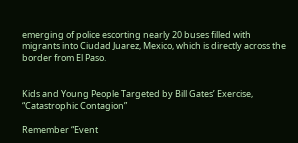emerging of police escorting nearly 20 buses filled with migrants into Ciudad Juarez, Mexico, which is directly across the border from El Paso.


Kids and Young People Targeted by Bill Gates’ Exercise, “Catastrophic Contagion”

Remember “Event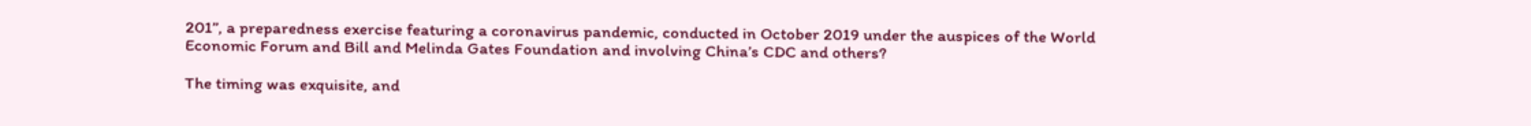201”, a preparedness exercise featuring a coronavirus pandemic, conducted in October 2019 under the auspices of the World Economic Forum and Bill and Melinda Gates Foundation and involving China’s CDC and others?

The timing was exquisite, and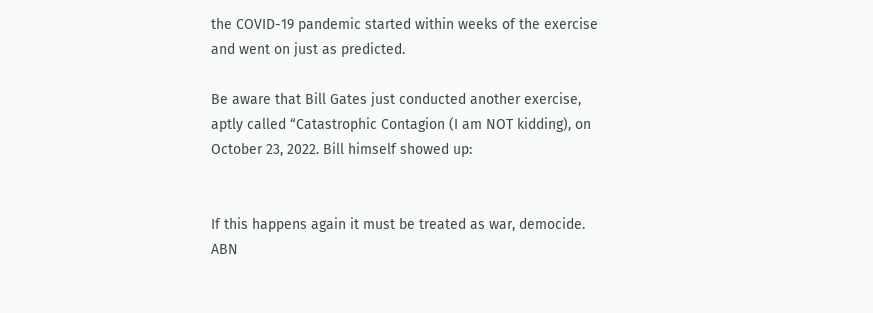the COVID-19 pandemic started within weeks of the exercise and went on just as predicted.

Be aware that Bill Gates just conducted another exercise, aptly called “Catastrophic Contagion (I am NOT kidding), on October 23, 2022. Bill himself showed up:


If this happens again it must be treated as war, democide. ABN